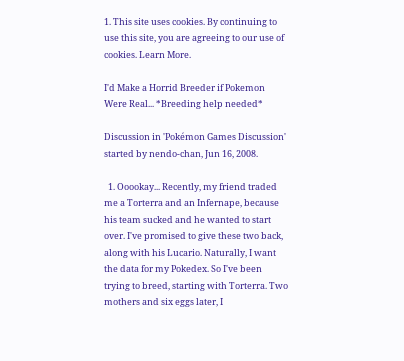1. This site uses cookies. By continuing to use this site, you are agreeing to our use of cookies. Learn More.

I'd Make a Horrid Breeder if Pokemon Were Real... *Breeding help needed*

Discussion in 'Pokémon Games Discussion' started by nendo-chan, Jun 16, 2008.

  1. Ooookay... Recently, my friend traded me a Torterra and an Infernape, because his team sucked and he wanted to start over. I've promised to give these two back, along with his Lucario. Naturally, I want the data for my Pokedex. So I've been trying to breed, starting with Torterra. Two mothers and six eggs later, I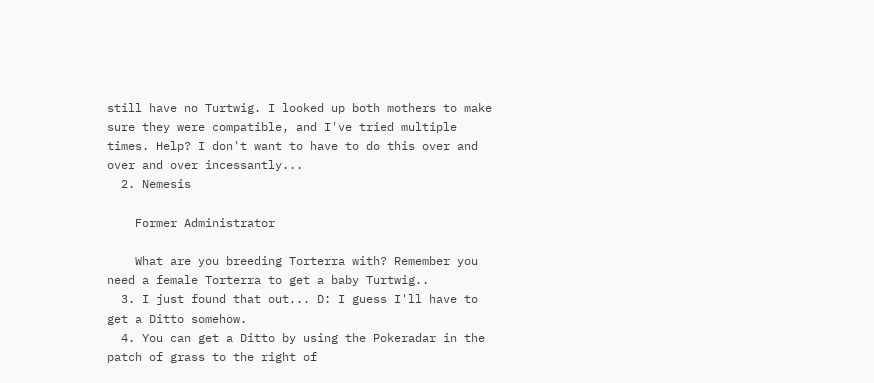still have no Turtwig. I looked up both mothers to make sure they were compatible, and I've tried multiple times. Help? I don't want to have to do this over and over and over incessantly...
  2. Nemesis

    Former Administrator

    What are you breeding Torterra with? Remember you need a female Torterra to get a baby Turtwig..
  3. I just found that out... D: I guess I'll have to get a Ditto somehow.
  4. You can get a Ditto by using the Pokeradar in the patch of grass to the right of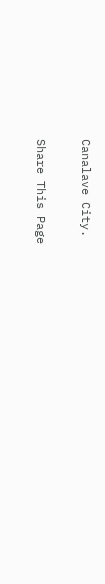Canalave City.

Share This Page